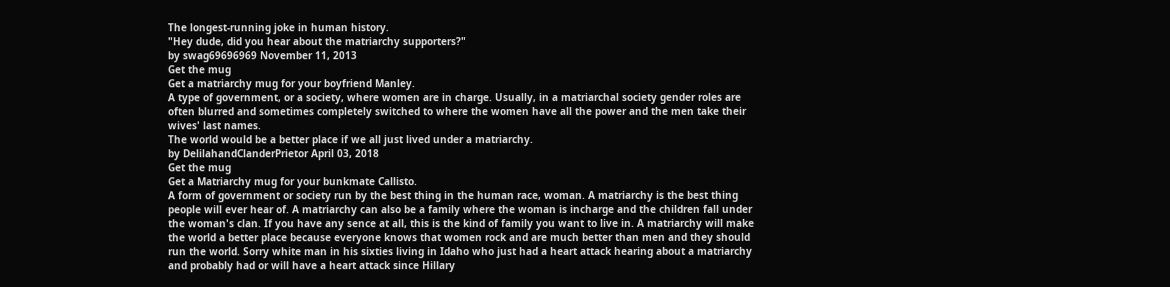The longest-running joke in human history.
"Hey dude, did you hear about the matriarchy supporters?"
by swag69696969 November 11, 2013
Get the mug
Get a matriarchy mug for your boyfriend Manley.
A type of government, or a society, where women are in charge. Usually, in a matriarchal society gender roles are often blurred and sometimes completely switched to where the women have all the power and the men take their wives' last names.
The world would be a better place if we all just lived under a matriarchy.
by DelilahandClanderPrietor April 03, 2018
Get the mug
Get a Matriarchy mug for your bunkmate Callisto.
A form of government or society run by the best thing in the human race, woman. A matriarchy is the best thing people will ever hear of. A matriarchy can also be a family where the woman is incharge and the children fall under the woman's clan. If you have any sence at all, this is the kind of family you want to live in. A matriarchy will make the world a better place because everyone knows that women rock and are much better than men and they should run the world. Sorry white man in his sixties living in Idaho who just had a heart attack hearing about a matriarchy and probably had or will have a heart attack since Hillary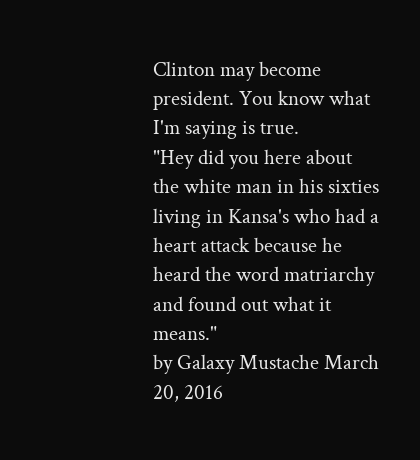Clinton may become president. You know what I'm saying is true.
"Hey did you here about the white man in his sixties living in Kansa's who had a heart attack because he heard the word matriarchy and found out what it means."
by Galaxy Mustache March 20, 2016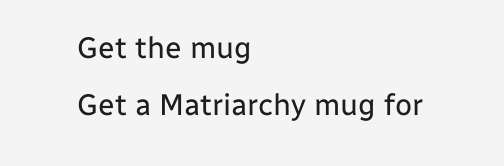Get the mug
Get a Matriarchy mug for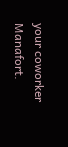your coworker Manafort.